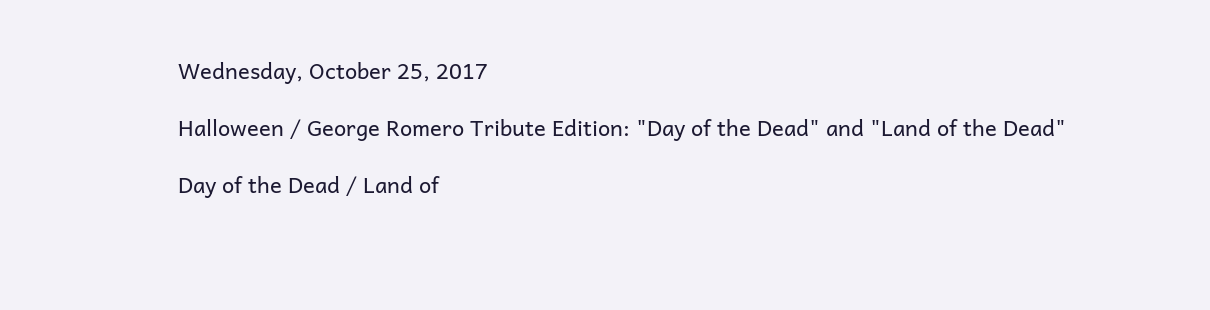Wednesday, October 25, 2017

Halloween / George Romero Tribute Edition: "Day of the Dead" and "Land of the Dead"

Day of the Dead / Land of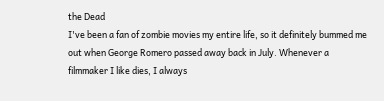the Dead
I've been a fan of zombie movies my entire life, so it definitely bummed me out when George Romero passed away back in July. Whenever a filmmaker I like dies, I always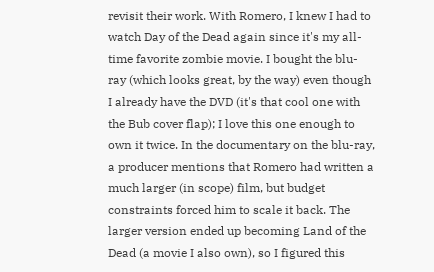revisit their work. With Romero, I knew I had to watch Day of the Dead again since it's my all-time favorite zombie movie. I bought the blu-ray (which looks great, by the way) even though I already have the DVD (it's that cool one with the Bub cover flap); I love this one enough to own it twice. In the documentary on the blu-ray, a producer mentions that Romero had written a much larger (in scope) film, but budget constraints forced him to scale it back. The larger version ended up becoming Land of the Dead (a movie I also own), so I figured this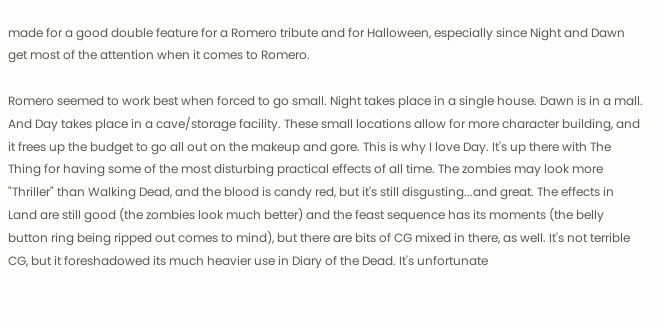made for a good double feature for a Romero tribute and for Halloween, especially since Night and Dawn get most of the attention when it comes to Romero.

Romero seemed to work best when forced to go small. Night takes place in a single house. Dawn is in a mall. And Day takes place in a cave/storage facility. These small locations allow for more character building, and it frees up the budget to go all out on the makeup and gore. This is why I love Day. It's up there with The Thing for having some of the most disturbing practical effects of all time. The zombies may look more "Thriller" than Walking Dead, and the blood is candy red, but it's still disgusting...and great. The effects in Land are still good (the zombies look much better) and the feast sequence has its moments (the belly button ring being ripped out comes to mind), but there are bits of CG mixed in there, as well. It's not terrible CG, but it foreshadowed its much heavier use in Diary of the Dead. It's unfortunate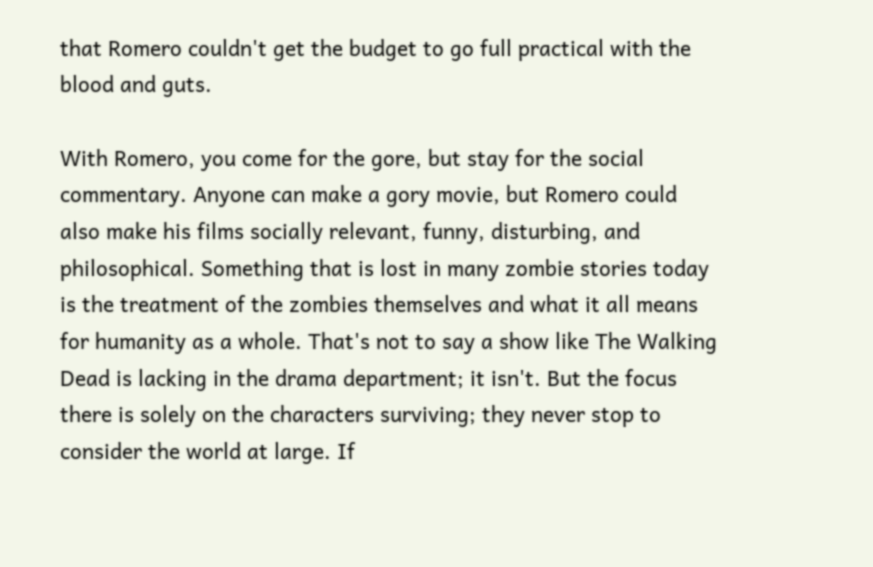that Romero couldn't get the budget to go full practical with the blood and guts.

With Romero, you come for the gore, but stay for the social commentary. Anyone can make a gory movie, but Romero could also make his films socially relevant, funny, disturbing, and philosophical. Something that is lost in many zombie stories today is the treatment of the zombies themselves and what it all means for humanity as a whole. That's not to say a show like The Walking Dead is lacking in the drama department; it isn't. But the focus there is solely on the characters surviving; they never stop to consider the world at large. If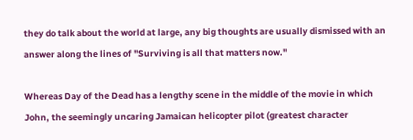they do talk about the world at large, any big thoughts are usually dismissed with an answer along the lines of "Surviving is all that matters now."

Whereas Day of the Dead has a lengthy scene in the middle of the movie in which John, the seemingly uncaring Jamaican helicopter pilot (greatest character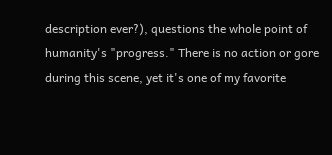description ever?), questions the whole point of humanity's "progress." There is no action or gore during this scene, yet it's one of my favorite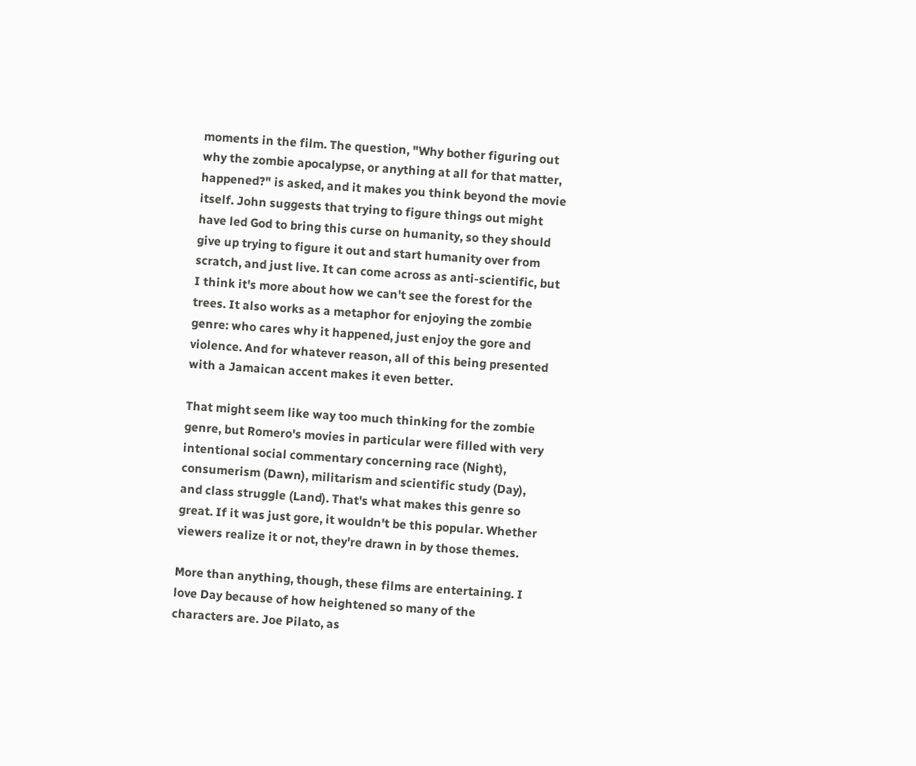moments in the film. The question, "Why bother figuring out why the zombie apocalypse, or anything at all for that matter, happened?" is asked, and it makes you think beyond the movie itself. John suggests that trying to figure things out might have led God to bring this curse on humanity, so they should give up trying to figure it out and start humanity over from scratch, and just live. It can come across as anti-scientific, but I think it's more about how we can't see the forest for the trees. It also works as a metaphor for enjoying the zombie genre: who cares why it happened, just enjoy the gore and violence. And for whatever reason, all of this being presented with a Jamaican accent makes it even better.

That might seem like way too much thinking for the zombie genre, but Romero's movies in particular were filled with very intentional social commentary concerning race (Night), consumerism (Dawn), militarism and scientific study (Day), and class struggle (Land). That's what makes this genre so great. If it was just gore, it wouldn't be this popular. Whether viewers realize it or not, they're drawn in by those themes.

More than anything, though, these films are entertaining. I love Day because of how heightened so many of the characters are. Joe Pilato, as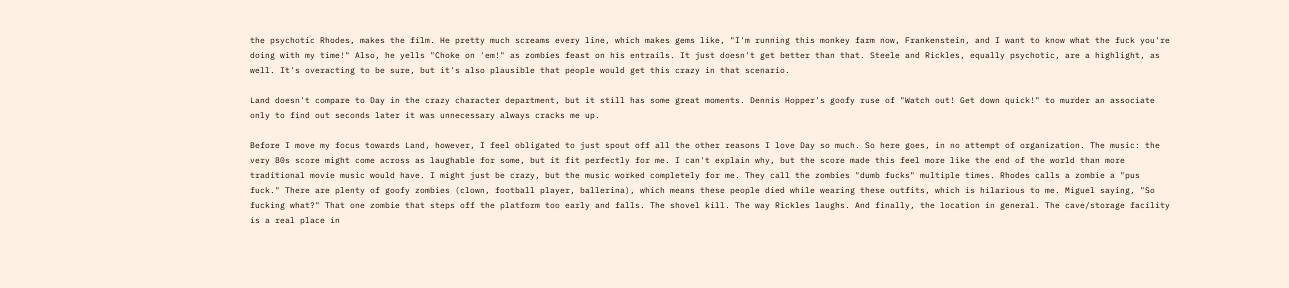the psychotic Rhodes, makes the film. He pretty much screams every line, which makes gems like, "I'm running this monkey farm now, Frankenstein, and I want to know what the fuck you're doing with my time!" Also, he yells "Choke on 'em!" as zombies feast on his entrails. It just doesn't get better than that. Steele and Rickles, equally psychotic, are a highlight, as well. It's overacting to be sure, but it's also plausible that people would get this crazy in that scenario.

Land doesn't compare to Day in the crazy character department, but it still has some great moments. Dennis Hopper's goofy ruse of "Watch out! Get down quick!" to murder an associate only to find out seconds later it was unnecessary always cracks me up.

Before I move my focus towards Land, however, I feel obligated to just spout off all the other reasons I love Day so much. So here goes, in no attempt of organization. The music: the very 80s score might come across as laughable for some, but it fit perfectly for me. I can't explain why, but the score made this feel more like the end of the world than more traditional movie music would have. I might just be crazy, but the music worked completely for me. They call the zombies "dumb fucks" multiple times. Rhodes calls a zombie a "pus fuck." There are plenty of goofy zombies (clown, football player, ballerina), which means these people died while wearing these outfits, which is hilarious to me. Miguel saying, "So fucking what?" That one zombie that steps off the platform too early and falls. The shovel kill. The way Rickles laughs. And finally, the location in general. The cave/storage facility is a real place in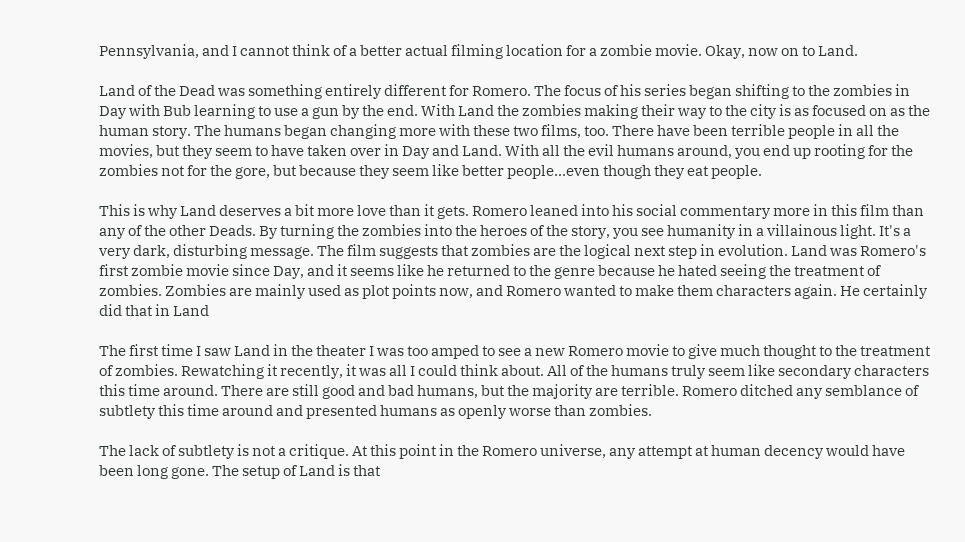Pennsylvania, and I cannot think of a better actual filming location for a zombie movie. Okay, now on to Land.

Land of the Dead was something entirely different for Romero. The focus of his series began shifting to the zombies in Day with Bub learning to use a gun by the end. With Land the zombies making their way to the city is as focused on as the human story. The humans began changing more with these two films, too. There have been terrible people in all the movies, but they seem to have taken over in Day and Land. With all the evil humans around, you end up rooting for the zombies not for the gore, but because they seem like better people...even though they eat people.

This is why Land deserves a bit more love than it gets. Romero leaned into his social commentary more in this film than any of the other Deads. By turning the zombies into the heroes of the story, you see humanity in a villainous light. It's a very dark, disturbing message. The film suggests that zombies are the logical next step in evolution. Land was Romero's first zombie movie since Day, and it seems like he returned to the genre because he hated seeing the treatment of zombies. Zombies are mainly used as plot points now, and Romero wanted to make them characters again. He certainly did that in Land

The first time I saw Land in the theater I was too amped to see a new Romero movie to give much thought to the treatment of zombies. Rewatching it recently, it was all I could think about. All of the humans truly seem like secondary characters this time around. There are still good and bad humans, but the majority are terrible. Romero ditched any semblance of subtlety this time around and presented humans as openly worse than zombies.

The lack of subtlety is not a critique. At this point in the Romero universe, any attempt at human decency would have been long gone. The setup of Land is that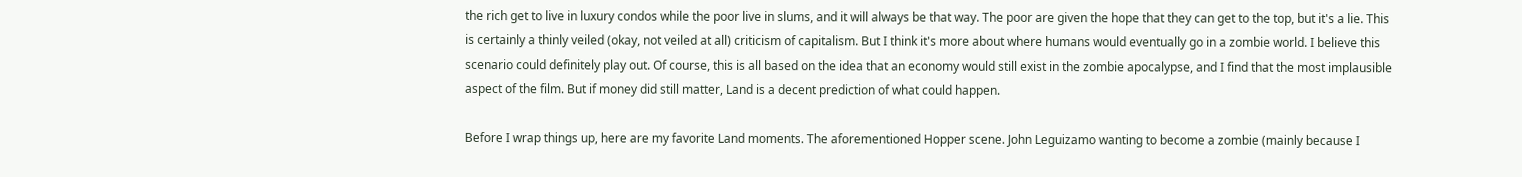the rich get to live in luxury condos while the poor live in slums, and it will always be that way. The poor are given the hope that they can get to the top, but it's a lie. This is certainly a thinly veiled (okay, not veiled at all) criticism of capitalism. But I think it's more about where humans would eventually go in a zombie world. I believe this scenario could definitely play out. Of course, this is all based on the idea that an economy would still exist in the zombie apocalypse, and I find that the most implausible aspect of the film. But if money did still matter, Land is a decent prediction of what could happen.

Before I wrap things up, here are my favorite Land moments. The aforementioned Hopper scene. John Leguizamo wanting to become a zombie (mainly because I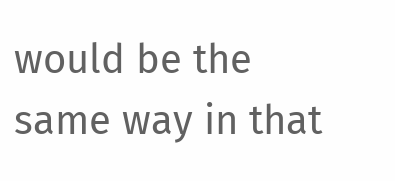would be the same way in that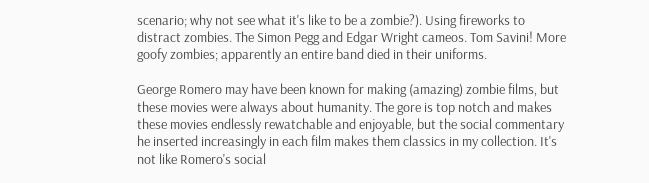scenario; why not see what it's like to be a zombie?). Using fireworks to distract zombies. The Simon Pegg and Edgar Wright cameos. Tom Savini! More goofy zombies; apparently an entire band died in their uniforms.

George Romero may have been known for making (amazing) zombie films, but these movies were always about humanity. The gore is top notch and makes these movies endlessly rewatchable and enjoyable, but the social commentary he inserted increasingly in each film makes them classics in my collection. It's not like Romero's social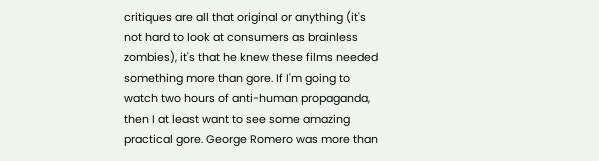critiques are all that original or anything (it's not hard to look at consumers as brainless zombies), it's that he knew these films needed something more than gore. If I'm going to watch two hours of anti-human propaganda, then I at least want to see some amazing practical gore. George Romero was more than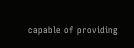capable of providing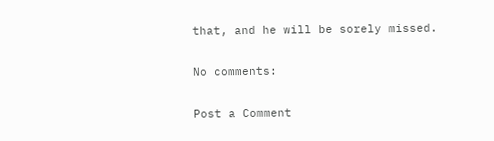that, and he will be sorely missed.

No comments:

Post a Comment